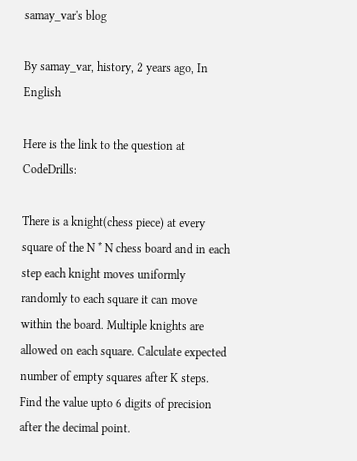samay_var's blog

By samay_var, history, 2 years ago, In English

Here is the link to the question at CodeDrills:

There is a knight(chess piece) at every square of the N * N chess board and in each step each knight moves uniformly randomly to each square it can move within the board. Multiple knights are allowed on each square. Calculate expected number of empty squares after K steps. Find the value upto 6 digits of precision after the decimal point.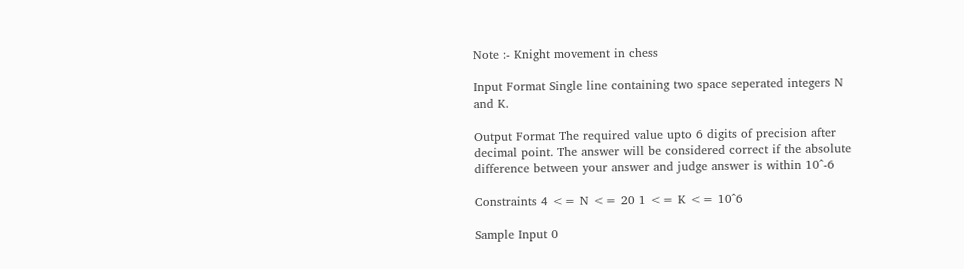Note :- Knight movement in chess

Input Format Single line containing two space seperated integers N and K.

Output Format The required value upto 6 digits of precision after decimal point. The answer will be considered correct if the absolute difference between your answer and judge answer is within 10^-6

Constraints 4 <= N <= 20 1 <= K <= 10^6

Sample Input 0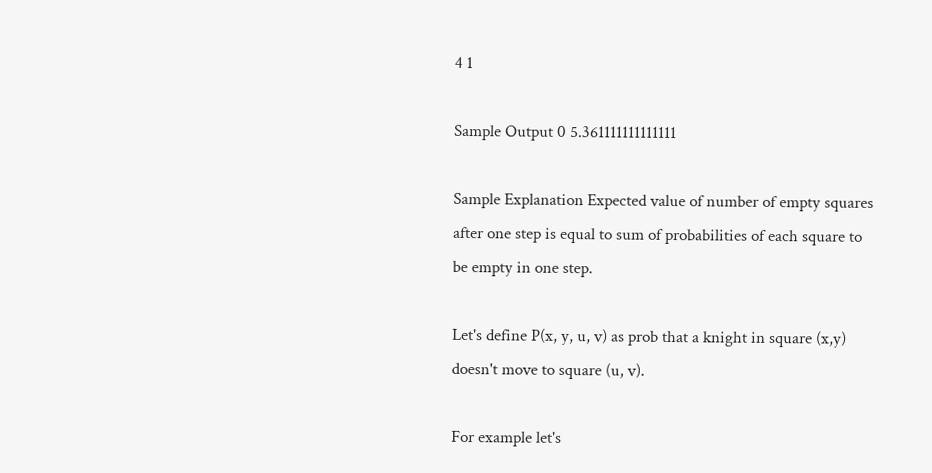4 1

Sample Output 0 5.361111111111111

Sample Explanation Expected value of number of empty squares after one step is equal to sum of probabilities of each square to be empty in one step.

Let's define P(x, y, u, v) as prob that a knight in square (x,y) doesn't move to square (u, v).

For example let's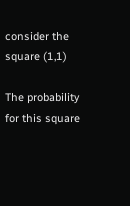consider the square (1,1)

The probability for this square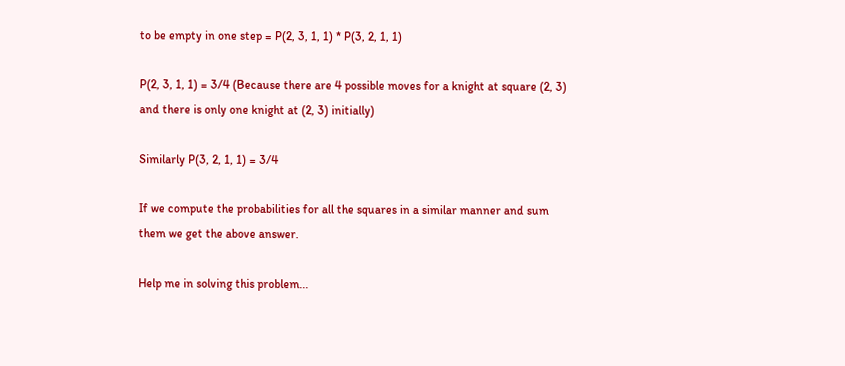to be empty in one step = P(2, 3, 1, 1) * P(3, 2, 1, 1)

P(2, 3, 1, 1) = 3/4 (Because there are 4 possible moves for a knight at square (2, 3) and there is only one knight at (2, 3) initially)

Similarly P(3, 2, 1, 1) = 3/4

If we compute the probabilities for all the squares in a similar manner and sum them we get the above answer.

Help me in solving this problem...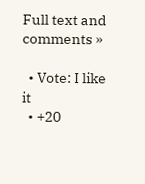Full text and comments »

  • Vote: I like it
  • +20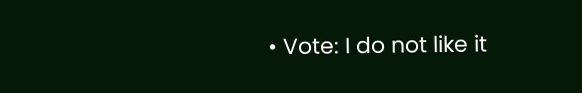• Vote: I do not like it